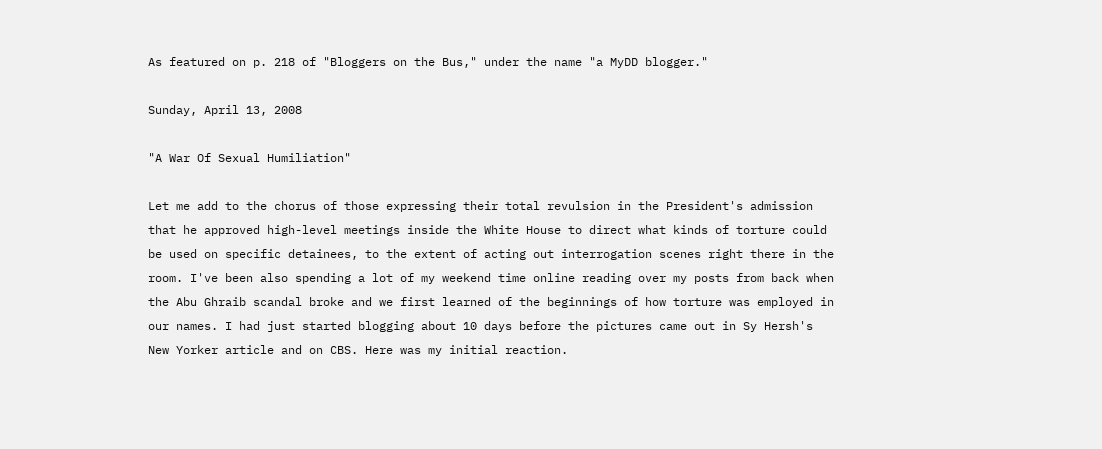As featured on p. 218 of "Bloggers on the Bus," under the name "a MyDD blogger."

Sunday, April 13, 2008

"A War Of Sexual Humiliation"

Let me add to the chorus of those expressing their total revulsion in the President's admission that he approved high-level meetings inside the White House to direct what kinds of torture could be used on specific detainees, to the extent of acting out interrogation scenes right there in the room. I've been also spending a lot of my weekend time online reading over my posts from back when the Abu Ghraib scandal broke and we first learned of the beginnings of how torture was employed in our names. I had just started blogging about 10 days before the pictures came out in Sy Hersh's New Yorker article and on CBS. Here was my initial reaction.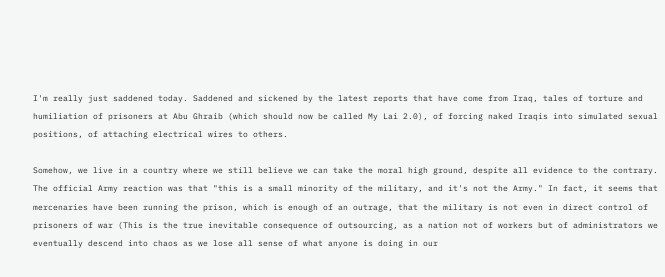I'm really just saddened today. Saddened and sickened by the latest reports that have come from Iraq, tales of torture and humiliation of prisoners at Abu Ghraib (which should now be called My Lai 2.0), of forcing naked Iraqis into simulated sexual positions, of attaching electrical wires to others.

Somehow, we live in a country where we still believe we can take the moral high ground, despite all evidence to the contrary. The official Army reaction was that "this is a small minority of the military, and it's not the Army." In fact, it seems that mercenaries have been running the prison, which is enough of an outrage, that the military is not even in direct control of prisoners of war (This is the true inevitable consequence of outsourcing, as a nation not of workers but of administrators we eventually descend into chaos as we lose all sense of what anyone is doing in our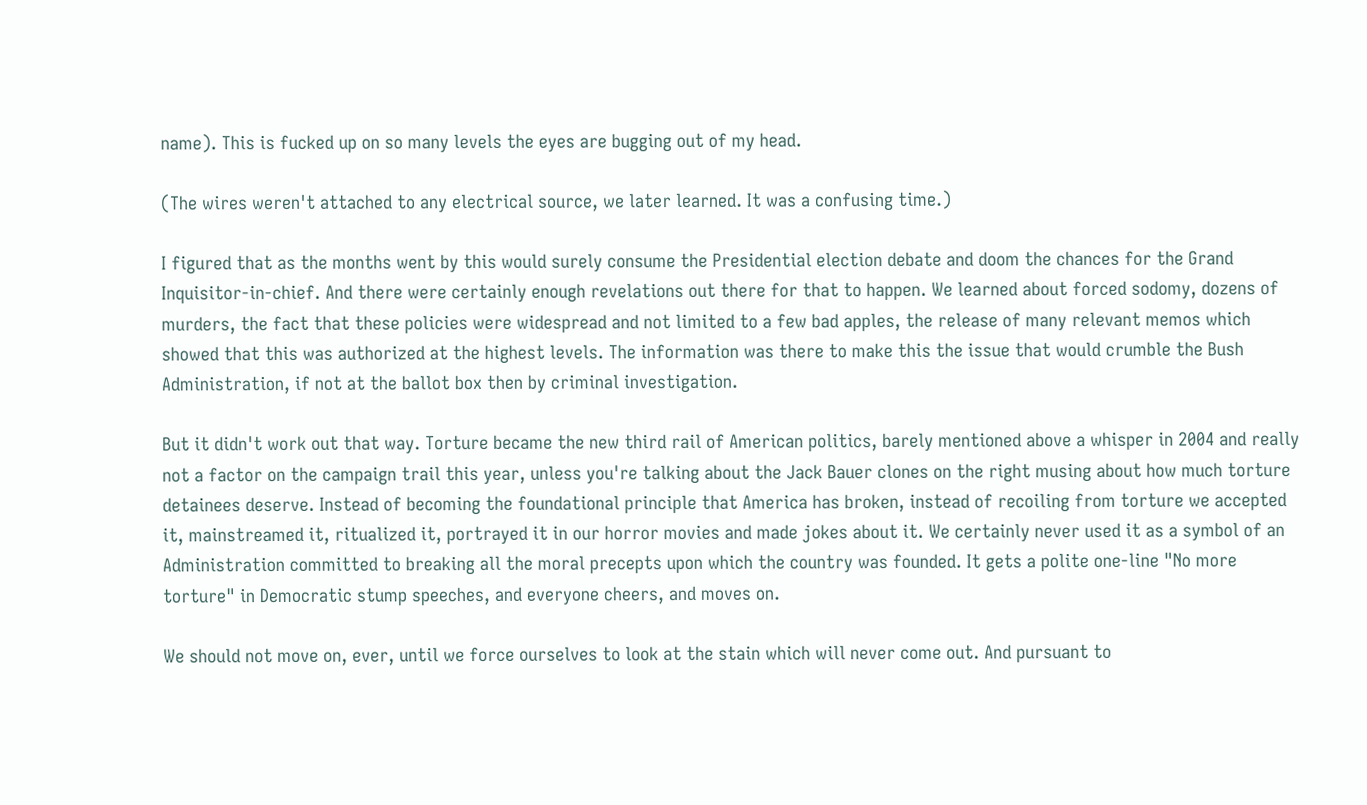name). This is fucked up on so many levels the eyes are bugging out of my head.

(The wires weren't attached to any electrical source, we later learned. It was a confusing time.)

I figured that as the months went by this would surely consume the Presidential election debate and doom the chances for the Grand Inquisitor-in-chief. And there were certainly enough revelations out there for that to happen. We learned about forced sodomy, dozens of murders, the fact that these policies were widespread and not limited to a few bad apples, the release of many relevant memos which showed that this was authorized at the highest levels. The information was there to make this the issue that would crumble the Bush Administration, if not at the ballot box then by criminal investigation.

But it didn't work out that way. Torture became the new third rail of American politics, barely mentioned above a whisper in 2004 and really not a factor on the campaign trail this year, unless you're talking about the Jack Bauer clones on the right musing about how much torture detainees deserve. Instead of becoming the foundational principle that America has broken, instead of recoiling from torture we accepted it, mainstreamed it, ritualized it, portrayed it in our horror movies and made jokes about it. We certainly never used it as a symbol of an Administration committed to breaking all the moral precepts upon which the country was founded. It gets a polite one-line "No more torture" in Democratic stump speeches, and everyone cheers, and moves on.

We should not move on, ever, until we force ourselves to look at the stain which will never come out. And pursuant to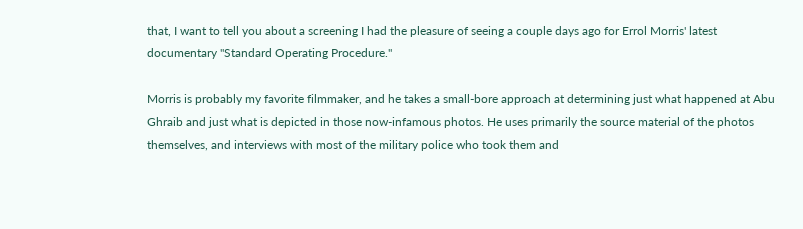that, I want to tell you about a screening I had the pleasure of seeing a couple days ago for Errol Morris' latest documentary "Standard Operating Procedure."

Morris is probably my favorite filmmaker, and he takes a small-bore approach at determining just what happened at Abu Ghraib and just what is depicted in those now-infamous photos. He uses primarily the source material of the photos themselves, and interviews with most of the military police who took them and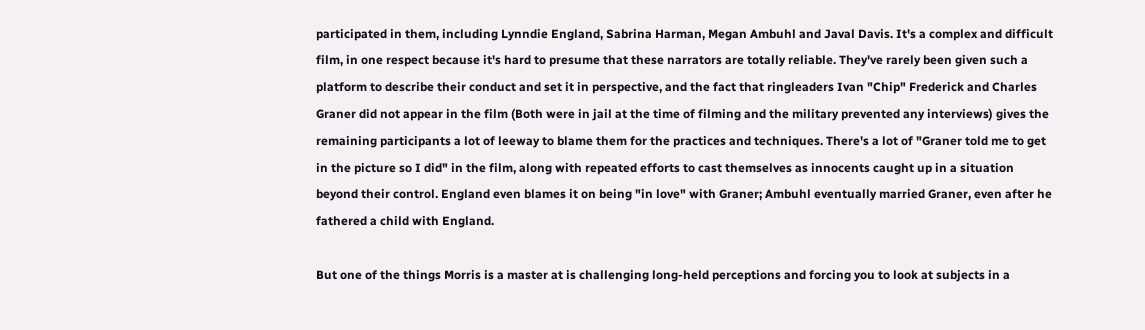participated in them, including Lynndie England, Sabrina Harman, Megan Ambuhl and Javal Davis. It's a complex and difficult film, in one respect because it's hard to presume that these narrators are totally reliable. They've rarely been given such a platform to describe their conduct and set it in perspective, and the fact that ringleaders Ivan "Chip" Frederick and Charles Graner did not appear in the film (Both were in jail at the time of filming and the military prevented any interviews) gives the remaining participants a lot of leeway to blame them for the practices and techniques. There's a lot of "Graner told me to get in the picture so I did" in the film, along with repeated efforts to cast themselves as innocents caught up in a situation beyond their control. England even blames it on being "in love" with Graner; Ambuhl eventually married Graner, even after he fathered a child with England.

But one of the things Morris is a master at is challenging long-held perceptions and forcing you to look at subjects in a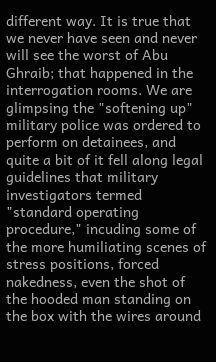different way. It is true that we never have seen and never will see the worst of Abu Ghraib; that happened in the interrogation rooms. We are glimpsing the "softening up" military police was ordered to perform on detainees, and quite a bit of it fell along legal guidelines that military investigators termed "standard operating procedure," incuding some of the more humiliating scenes of stress positions, forced nakedness, even the shot of the hooded man standing on the box with the wires around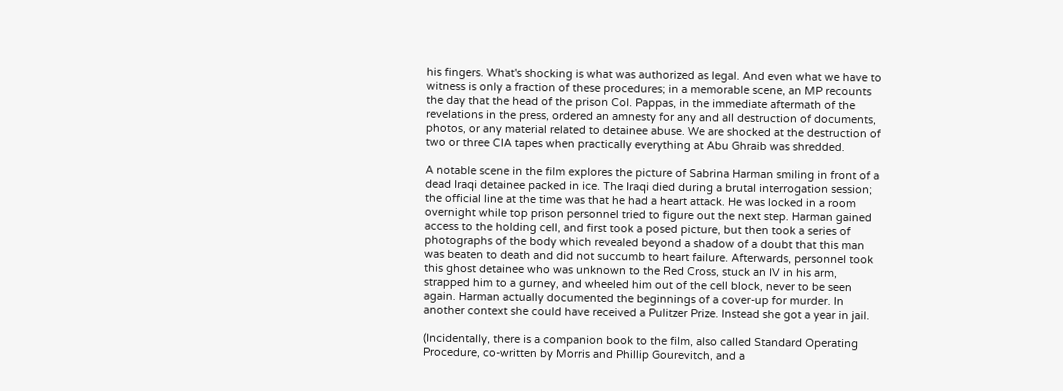his fingers. What's shocking is what was authorized as legal. And even what we have to witness is only a fraction of these procedures; in a memorable scene, an MP recounts the day that the head of the prison Col. Pappas, in the immediate aftermath of the revelations in the press, ordered an amnesty for any and all destruction of documents, photos, or any material related to detainee abuse. We are shocked at the destruction of two or three CIA tapes when practically everything at Abu Ghraib was shredded.

A notable scene in the film explores the picture of Sabrina Harman smiling in front of a dead Iraqi detainee packed in ice. The Iraqi died during a brutal interrogation session; the official line at the time was that he had a heart attack. He was locked in a room overnight while top prison personnel tried to figure out the next step. Harman gained access to the holding cell, and first took a posed picture, but then took a series of photographs of the body which revealed beyond a shadow of a doubt that this man was beaten to death and did not succumb to heart failure. Afterwards, personnel took this ghost detainee who was unknown to the Red Cross, stuck an IV in his arm, strapped him to a gurney, and wheeled him out of the cell block, never to be seen again. Harman actually documented the beginnings of a cover-up for murder. In another context she could have received a Pulitzer Prize. Instead she got a year in jail.

(Incidentally, there is a companion book to the film, also called Standard Operating Procedure, co-written by Morris and Phillip Gourevitch, and a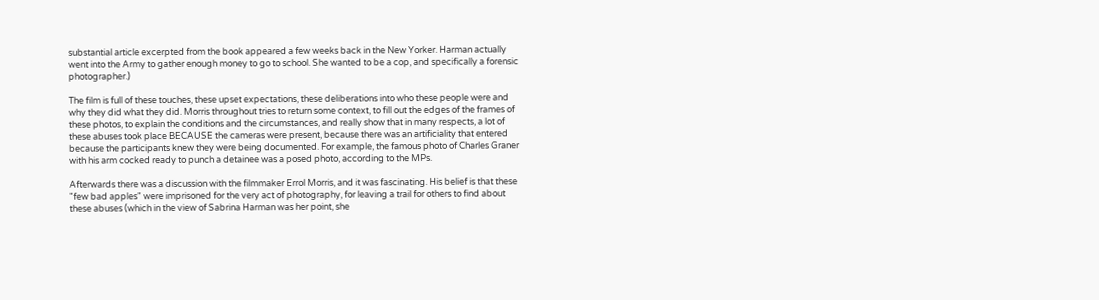substantial article excerpted from the book appeared a few weeks back in the New Yorker. Harman actually went into the Army to gather enough money to go to school. She wanted to be a cop, and specifically a forensic photographer.)

The film is full of these touches, these upset expectations, these deliberations into who these people were and why they did what they did. Morris throughout tries to return some context, to fill out the edges of the frames of these photos, to explain the conditions and the circumstances, and really show that in many respects, a lot of these abuses took place BECAUSE the cameras were present, because there was an artificiality that entered because the participants knew they were being documented. For example, the famous photo of Charles Graner with his arm cocked ready to punch a detainee was a posed photo, according to the MPs.

Afterwards there was a discussion with the filmmaker Errol Morris, and it was fascinating. His belief is that these "few bad apples" were imprisoned for the very act of photography, for leaving a trail for others to find about these abuses (which in the view of Sabrina Harman was her point, she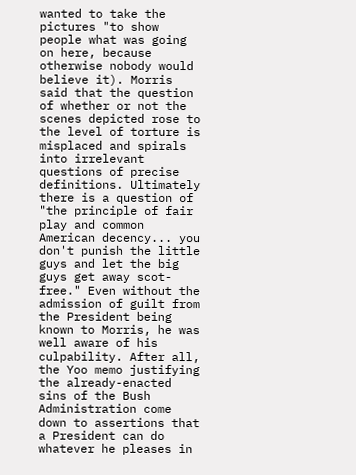wanted to take the pictures "to show people what was going on here, because otherwise nobody would believe it). Morris said that the question of whether or not the scenes depicted rose to the level of torture is misplaced and spirals into irrelevant questions of precise definitions. Ultimately there is a question of "the principle of fair play and common American decency... you don't punish the little guys and let the big guys get away scot-free." Even without the admission of guilt from the President being known to Morris, he was well aware of his culpability. After all, the Yoo memo justifying the already-enacted sins of the Bush Administration come down to assertions that a President can do whatever he pleases in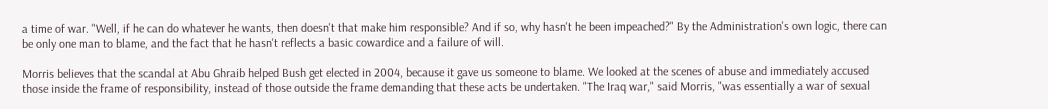a time of war. "Well, if he can do whatever he wants, then doesn't that make him responsible? And if so, why hasn't he been impeached?" By the Administration's own logic, there can be only one man to blame, and the fact that he hasn't reflects a basic cowardice and a failure of will.

Morris believes that the scandal at Abu Ghraib helped Bush get elected in 2004, because it gave us someone to blame. We looked at the scenes of abuse and immediately accused those inside the frame of responsibility, instead of those outside the frame demanding that these acts be undertaken. "The Iraq war," said Morris, "was essentially a war of sexual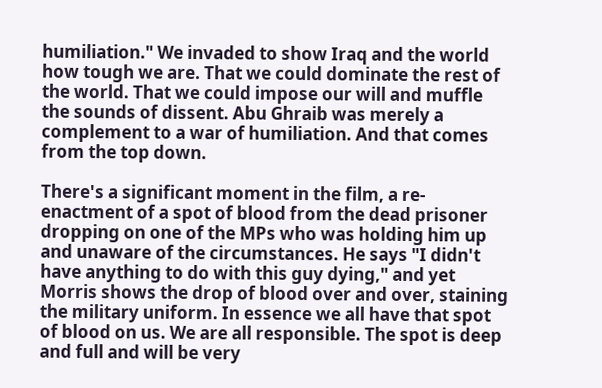humiliation." We invaded to show Iraq and the world how tough we are. That we could dominate the rest of the world. That we could impose our will and muffle the sounds of dissent. Abu Ghraib was merely a complement to a war of humiliation. And that comes from the top down.

There's a significant moment in the film, a re-enactment of a spot of blood from the dead prisoner dropping on one of the MPs who was holding him up and unaware of the circumstances. He says "I didn't have anything to do with this guy dying," and yet Morris shows the drop of blood over and over, staining the military uniform. In essence we all have that spot of blood on us. We are all responsible. The spot is deep and full and will be very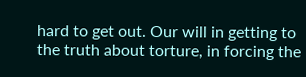hard to get out. Our will in getting to the truth about torture, in forcing the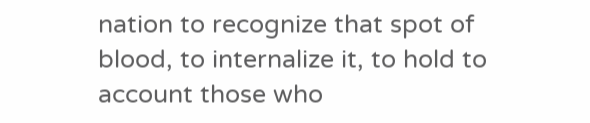nation to recognize that spot of blood, to internalize it, to hold to account those who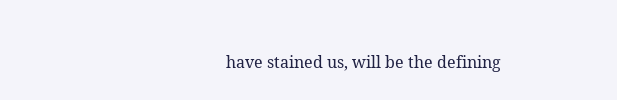have stained us, will be the defining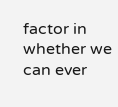factor in whether we can ever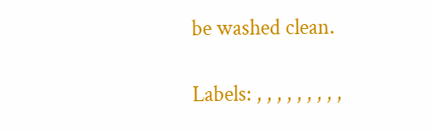be washed clean.

Labels: , , , , , , , , ,